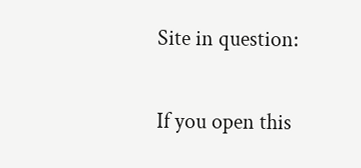Site in question:

If you open this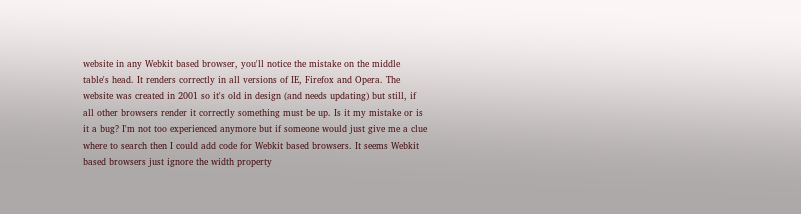website in any Webkit based browser, you'll notice the mistake on the middle table's head. It renders correctly in all versions of IE, Firefox and Opera. The website was created in 2001 so it's old in design (and needs updating) but still, if all other browsers render it correctly something must be up. Is it my mistake or is it a bug? I'm not too experienced anymore but if someone would just give me a clue where to search then I could add code for Webkit based browsers. It seems Webkit based browsers just ignore the width property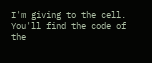I'm giving to the cell. You'll find the code of the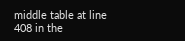middle table at line 408 in the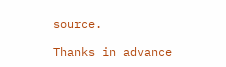source.

Thanks in advance